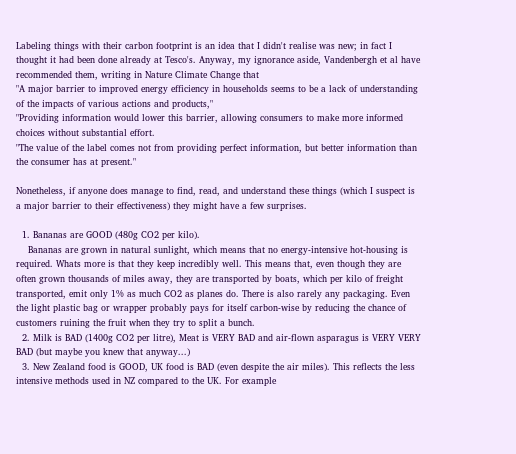Labeling things with their carbon footprint is an idea that I didn't realise was new; in fact I thought it had been done already at Tesco's. Anyway, my ignorance aside, Vandenbergh et al have recommended them, writing in Nature Climate Change that
"A major barrier to improved energy efficiency in households seems to be a lack of understanding of the impacts of various actions and products,"
"Providing information would lower this barrier, allowing consumers to make more informed choices without substantial effort.
"The value of the label comes not from providing perfect information, but better information than the consumer has at present."

Nonetheless, if anyone does manage to find, read, and understand these things (which I suspect is a major barrier to their effectiveness) they might have a few surprises.

  1. Bananas are GOOD (480g CO2 per kilo).
    Bananas are grown in natural sunlight, which means that no energy-intensive hot-housing is required. Whats more is that they keep incredibly well. This means that, even though they are often grown thousands of miles away, they are transported by boats, which per kilo of freight transported, emit only 1% as much CO2 as planes do. There is also rarely any packaging. Even the light plastic bag or wrapper probably pays for itself carbon-wise by reducing the chance of customers ruining the fruit when they try to split a bunch.
  2. Milk is BAD (1400g CO2 per litre), Meat is VERY BAD and air-flown asparagus is VERY VERY BAD (but maybe you knew that anyway...)
  3. New Zealand food is GOOD, UK food is BAD (even despite the air miles). This reflects the less intensive methods used in NZ compared to the UK. For example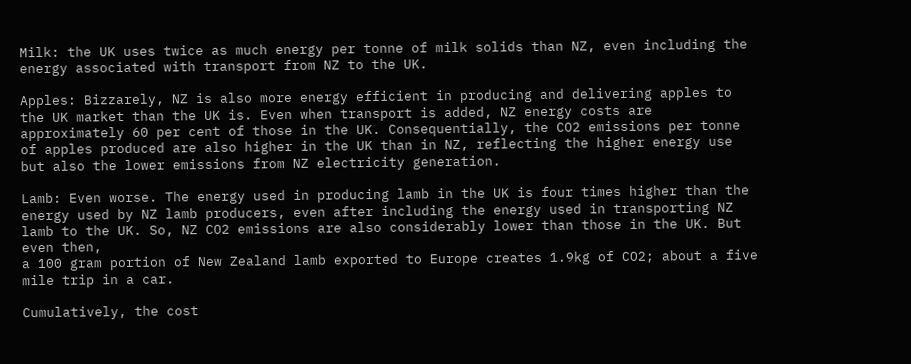Milk: the UK uses twice as much energy per tonne of milk solids than NZ, even including the energy associated with transport from NZ to the UK.

Apples: Bizzarely, NZ is also more energy efficient in producing and delivering apples to the UK market than the UK is. Even when transport is added, NZ energy costs are approximately 60 per cent of those in the UK. Consequentially, the CO2 emissions per tonne of apples produced are also higher in the UK than in NZ, reflecting the higher energy use but also the lower emissions from NZ electricity generation.

Lamb: Even worse. The energy used in producing lamb in the UK is four times higher than the energy used by NZ lamb producers, even after including the energy used in transporting NZ lamb to the UK. So, NZ CO2 emissions are also considerably lower than those in the UK. But even then,
a 100 gram portion of New Zealand lamb exported to Europe creates 1.9kg of CO2; about a five mile trip in a car.

Cumulatively, the cost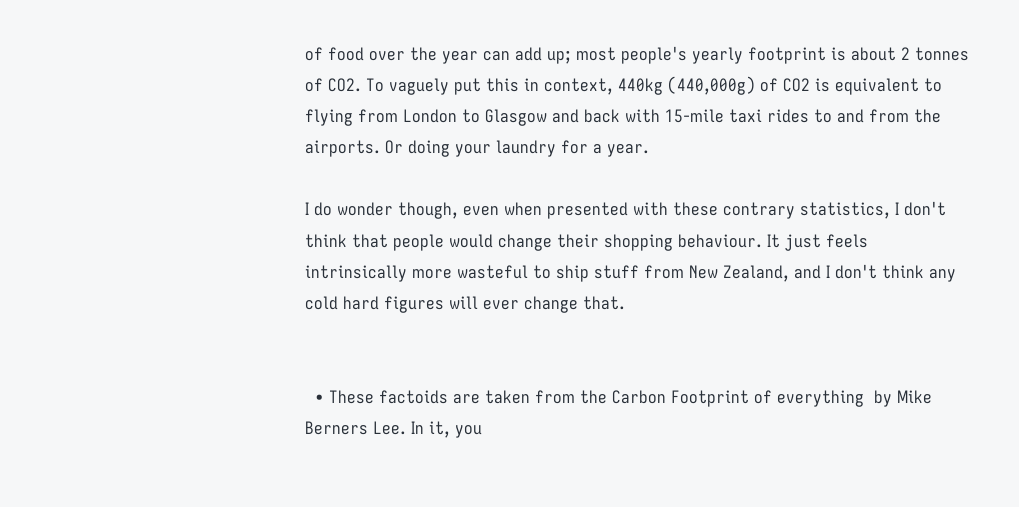of food over the year can add up; most people's yearly footprint is about 2 tonnes of CO2. To vaguely put this in context, 440kg (440,000g) of CO2 is equivalent to flying from London to Glasgow and back with 15-mile taxi rides to and from the airports. Or doing your laundry for a year.

I do wonder though, even when presented with these contrary statistics, I don't think that people would change their shopping behaviour. It just feels intrinsically more wasteful to ship stuff from New Zealand, and I don't think any cold hard figures will ever change that.


  • These factoids are taken from the Carbon Footprint of everything  by Mike Berners Lee. In it, you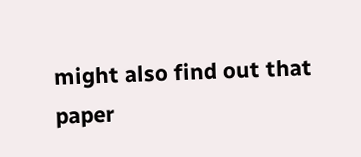might also find out that paper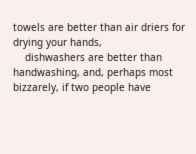towels are better than air driers for drying your hands,
    dishwashers are better than handwashing, and, perhaps most bizzarely, if two people have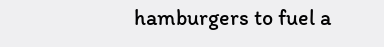hamburgers to fuel a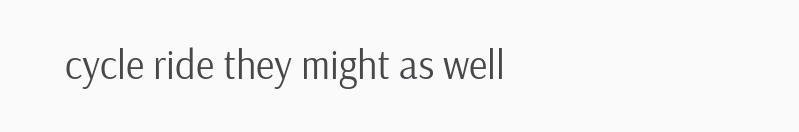cycle ride they might as well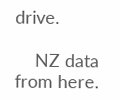drive.

    NZ data from here.